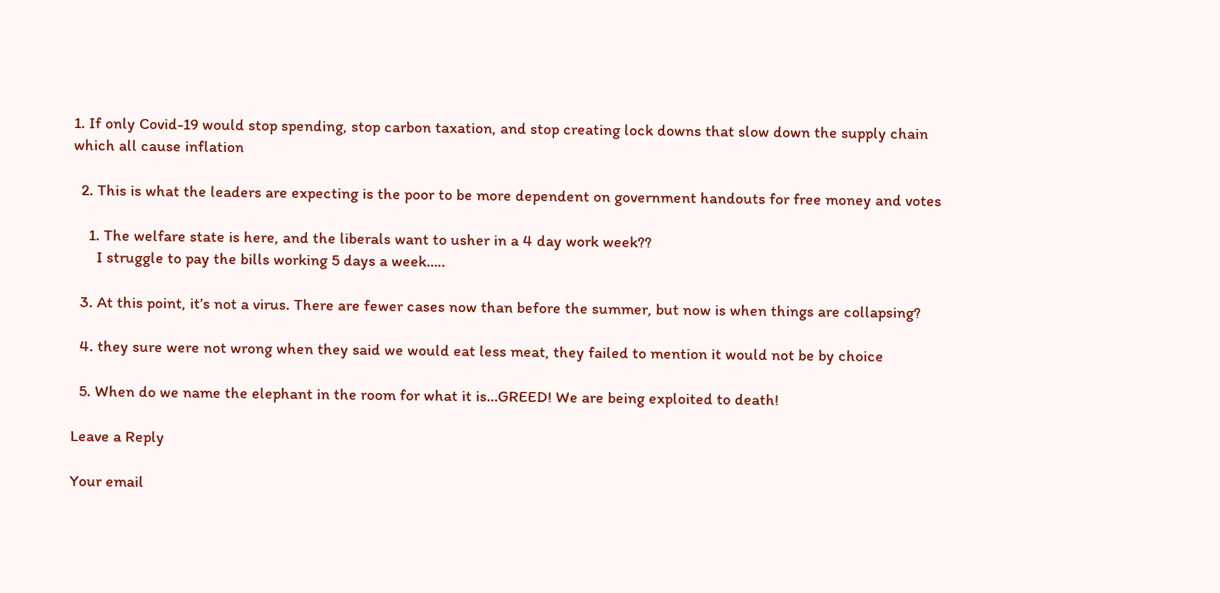1. If only Covid-19 would stop spending, stop carbon taxation, and stop creating lock downs that slow down the supply chain which all cause inflation

  2. This is what the leaders are expecting is the poor to be more dependent on government handouts for free money and votes

    1. The welfare state is here, and the liberals want to usher in a 4 day work week??
      I struggle to pay the bills working 5 days a week…..

  3. At this point, it’s not a virus. There are fewer cases now than before the summer, but now is when things are collapsing?

  4. they sure were not wrong when they said we would eat less meat, they failed to mention it would not be by choice

  5. When do we name the elephant in the room for what it is…GREED! We are being exploited to death!

Leave a Reply

Your email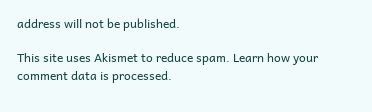address will not be published.

This site uses Akismet to reduce spam. Learn how your comment data is processed.